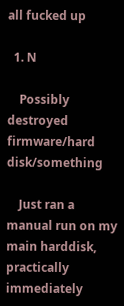all fucked up

  1. N

    Possibly destroyed firmware/hard disk/something

    Just ran a manual run on my main harddisk, practically immediately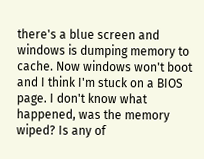there's a blue screen and windows is dumping memory to cache. Now windows won't boot and I think I'm stuck on a BIOS page. I don't know what happened, was the memory wiped? Is any of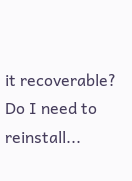it recoverable? Do I need to reinstall...